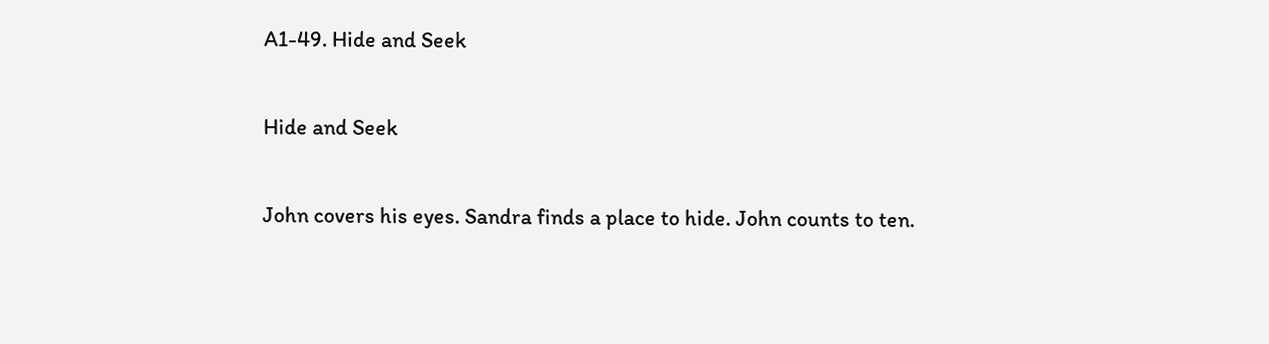A1-49. Hide and Seek

Hide and Seek

John covers his eyes. Sandra finds a place to hide. John counts to ten.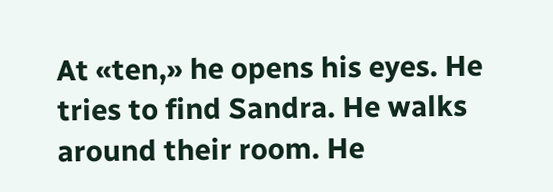At «ten,» he opens his eyes. He tries to find Sandra. He walks around their room. He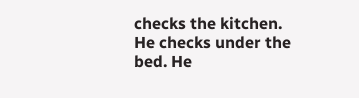checks the kitchen. He checks under the bed. He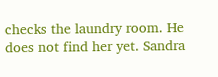checks the laundry room. He does not find her yet. Sandra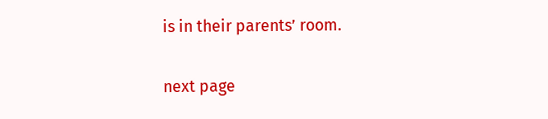is in their parents’ room.


next page